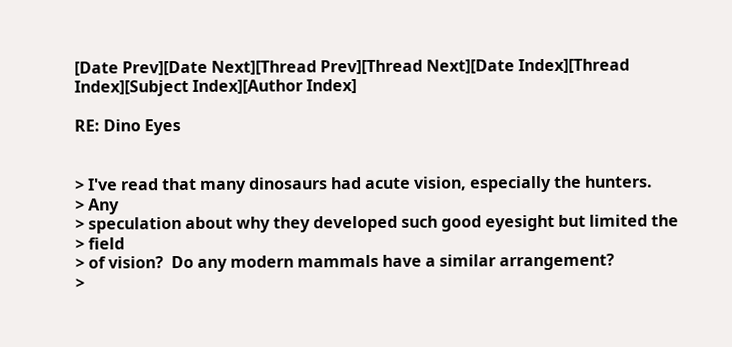[Date Prev][Date Next][Thread Prev][Thread Next][Date Index][Thread Index][Subject Index][Author Index]

RE: Dino Eyes


> I've read that many dinosaurs had acute vision, especially the hunters.
> Any
> speculation about why they developed such good eyesight but limited the
> field
> of vision?  Do any modern mammals have a similar arrangement?
>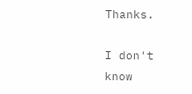Thanks.

I don't know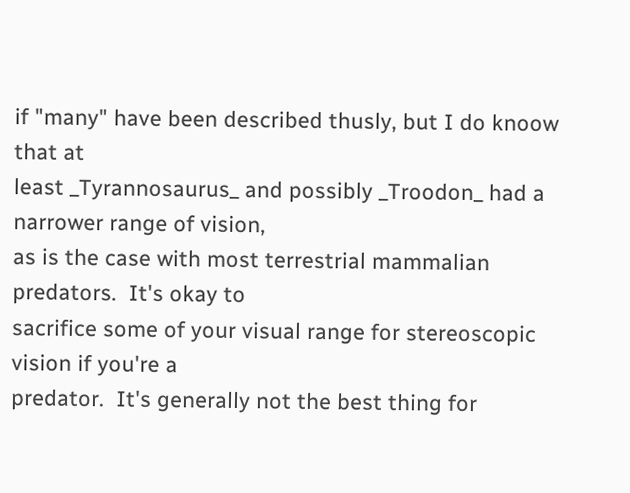if "many" have been described thusly, but I do knoow that at
least _Tyrannosaurus_ and possibly _Troodon_ had a narrower range of vision,
as is the case with most terrestrial mammalian predators.  It's okay to
sacrifice some of your visual range for stereoscopic vision if you're a
predator.  It's generally not the best thing for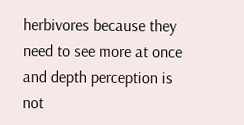herbivores because they
need to see more at once and depth perception is not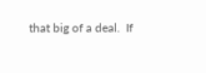that big of a deal.  If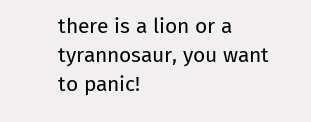there is a lion or a tyrannosaur, you want to panic!